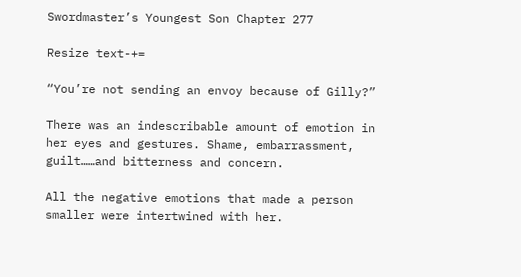Swordmaster’s Youngest Son Chapter 277

Resize text-+=

“You’re not sending an envoy because of Gilly?”

There was an indescribable amount of emotion in her eyes and gestures. Shame, embarrassment, guilt……and bitterness and concern.

All the negative emotions that made a person smaller were intertwined with her.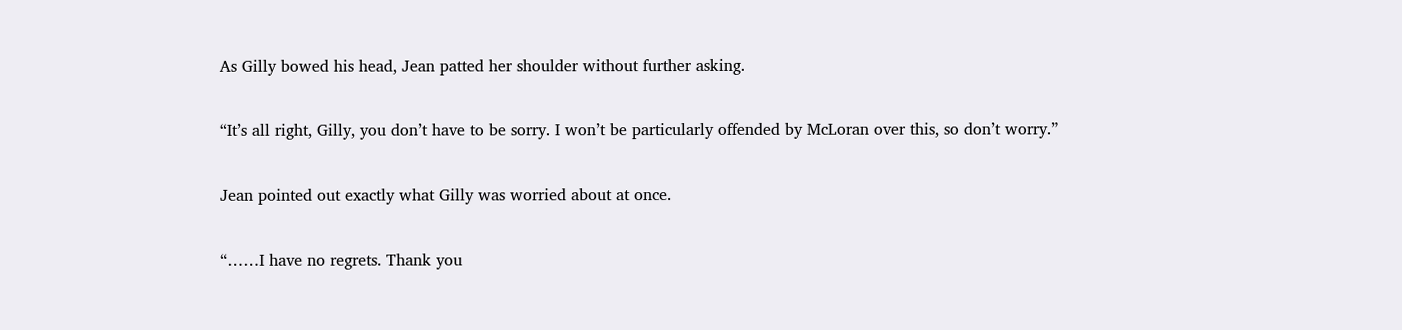As Gilly bowed his head, Jean patted her shoulder without further asking.

“It’s all right, Gilly, you don’t have to be sorry. I won’t be particularly offended by McLoran over this, so don’t worry.”

Jean pointed out exactly what Gilly was worried about at once.

“……I have no regrets. Thank you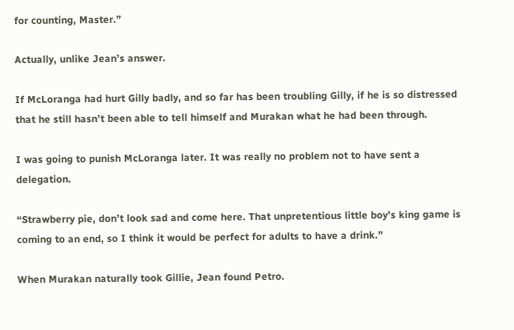for counting, Master.”

Actually, unlike Jean’s answer.

If McLoranga had hurt Gilly badly, and so far has been troubling Gilly, if he is so distressed that he still hasn’t been able to tell himself and Murakan what he had been through.

I was going to punish McLoranga later. It was really no problem not to have sent a delegation.

“Strawberry pie, don’t look sad and come here. That unpretentious little boy’s king game is coming to an end, so I think it would be perfect for adults to have a drink.”

When Murakan naturally took Gillie, Jean found Petro.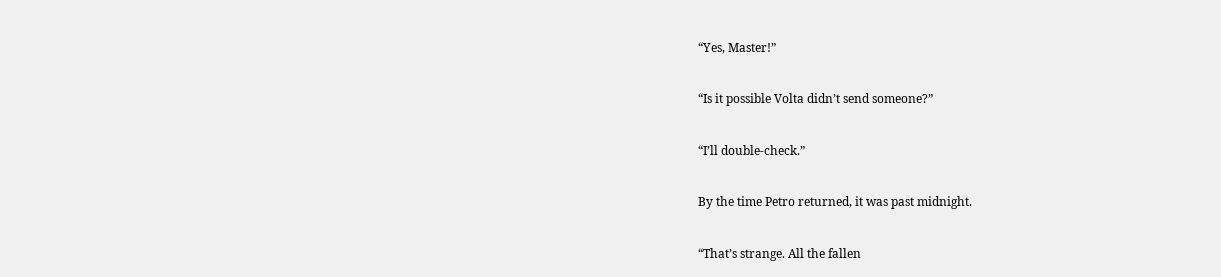“Yes, Master!”

“Is it possible Volta didn’t send someone?”

“I’ll double-check.”

By the time Petro returned, it was past midnight.

“That’s strange. All the fallen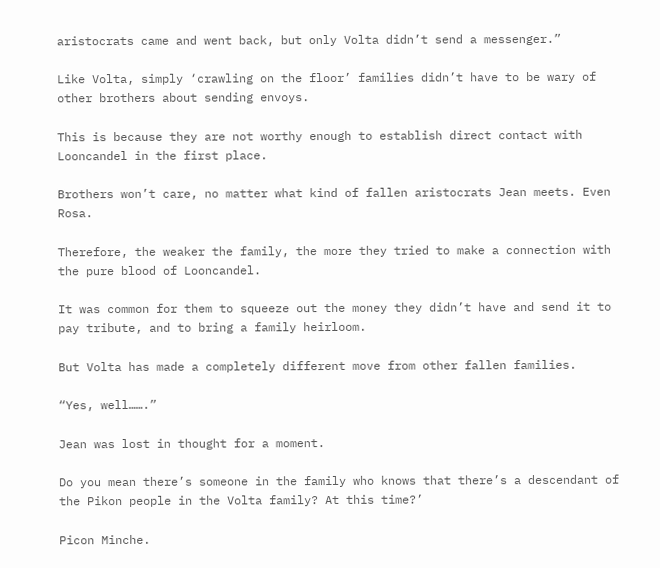aristocrats came and went back, but only Volta didn’t send a messenger.”

Like Volta, simply ‘crawling on the floor’ families didn’t have to be wary of other brothers about sending envoys.

This is because they are not worthy enough to establish direct contact with Looncandel in the first place.

Brothers won’t care, no matter what kind of fallen aristocrats Jean meets. Even Rosa.

Therefore, the weaker the family, the more they tried to make a connection with the pure blood of Looncandel.

It was common for them to squeeze out the money they didn’t have and send it to pay tribute, and to bring a family heirloom.

But Volta has made a completely different move from other fallen families.

“Yes, well…….”

Jean was lost in thought for a moment.

Do you mean there’s someone in the family who knows that there’s a descendant of the Pikon people in the Volta family? At this time?’

Picon Minche.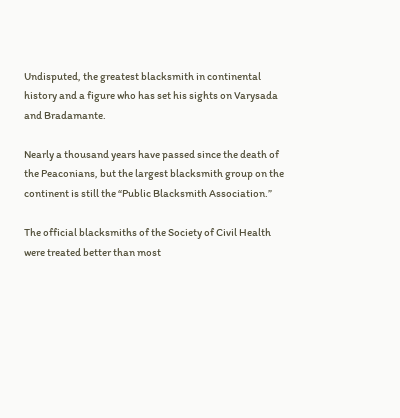Undisputed, the greatest blacksmith in continental history and a figure who has set his sights on Varysada and Bradamante.

Nearly a thousand years have passed since the death of the Peaconians, but the largest blacksmith group on the continent is still the “Public Blacksmith Association.”

The official blacksmiths of the Society of Civil Health were treated better than most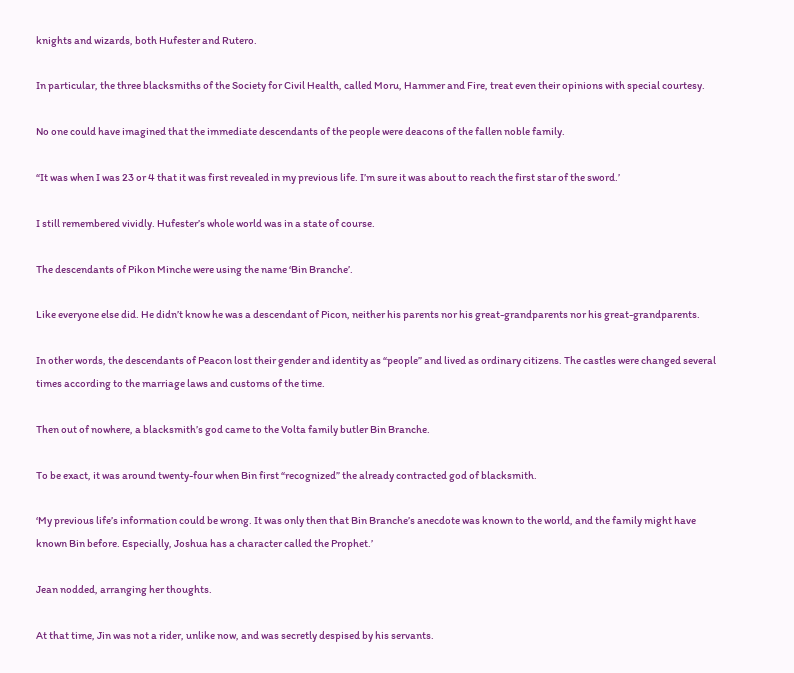knights and wizards, both Hufester and Rutero.

In particular, the three blacksmiths of the Society for Civil Health, called Moru, Hammer and Fire, treat even their opinions with special courtesy.

No one could have imagined that the immediate descendants of the people were deacons of the fallen noble family.

“It was when I was 23 or 4 that it was first revealed in my previous life. I’m sure it was about to reach the first star of the sword.’

I still remembered vividly. Hufester’s whole world was in a state of course.

The descendants of Pikon Minche were using the name ‘Bin Branche’.

Like everyone else did. He didn’t know he was a descendant of Picon, neither his parents nor his great-grandparents nor his great-grandparents.

In other words, the descendants of Peacon lost their gender and identity as “people” and lived as ordinary citizens. The castles were changed several times according to the marriage laws and customs of the time.

Then out of nowhere, a blacksmith’s god came to the Volta family butler Bin Branche.

To be exact, it was around twenty-four when Bin first “recognized” the already contracted god of blacksmith.

‘My previous life’s information could be wrong. It was only then that Bin Branche’s anecdote was known to the world, and the family might have known Bin before. Especially, Joshua has a character called the Prophet.’

Jean nodded, arranging her thoughts.

At that time, Jin was not a rider, unlike now, and was secretly despised by his servants.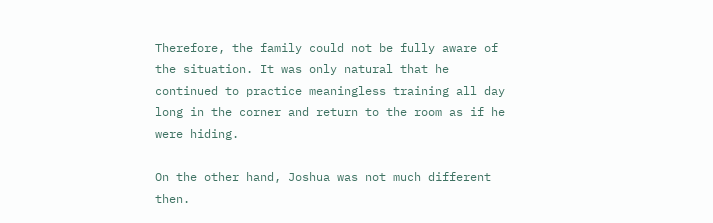Therefore, the family could not be fully aware of the situation. It was only natural that he continued to practice meaningless training all day long in the corner and return to the room as if he were hiding.

On the other hand, Joshua was not much different then.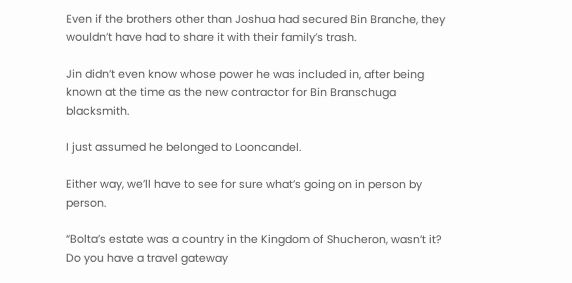Even if the brothers other than Joshua had secured Bin Branche, they wouldn’t have had to share it with their family’s trash.

Jin didn’t even know whose power he was included in, after being known at the time as the new contractor for Bin Branschuga blacksmith.

I just assumed he belonged to Looncandel.

Either way, we’ll have to see for sure what’s going on in person by person.

“Bolta’s estate was a country in the Kingdom of Shucheron, wasn’t it? Do you have a travel gateway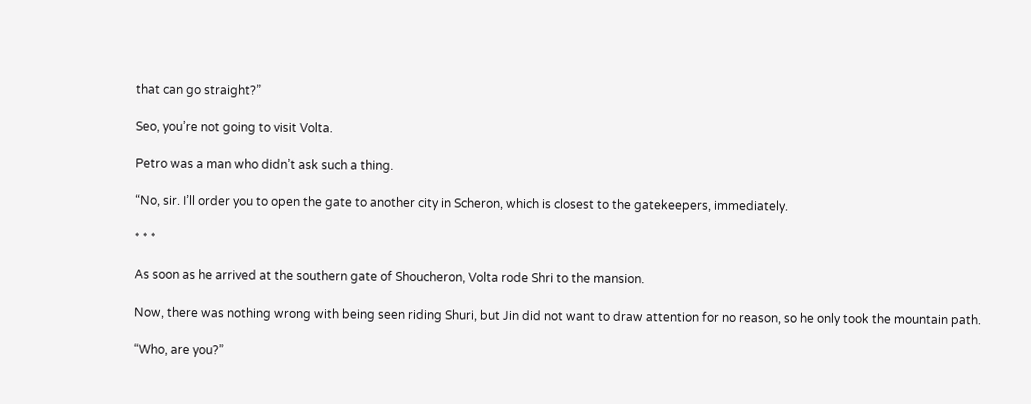that can go straight?”

Seo, you’re not going to visit Volta.

Petro was a man who didn’t ask such a thing.

“No, sir. I’ll order you to open the gate to another city in Scheron, which is closest to the gatekeepers, immediately.

* * *

As soon as he arrived at the southern gate of Shoucheron, Volta rode Shri to the mansion.

Now, there was nothing wrong with being seen riding Shuri, but Jin did not want to draw attention for no reason, so he only took the mountain path.

“Who, are you?”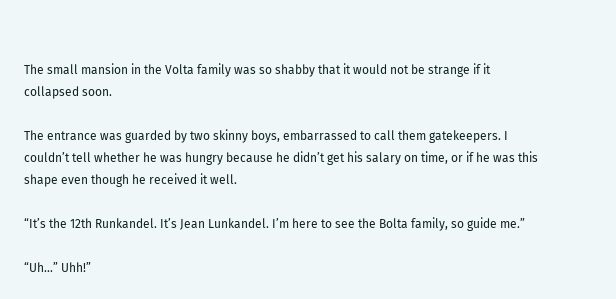The small mansion in the Volta family was so shabby that it would not be strange if it collapsed soon.

The entrance was guarded by two skinny boys, embarrassed to call them gatekeepers. I couldn’t tell whether he was hungry because he didn’t get his salary on time, or if he was this shape even though he received it well.

“It’s the 12th Runkandel. It’s Jean Lunkandel. I’m here to see the Bolta family, so guide me.”

“Uh…” Uhh!”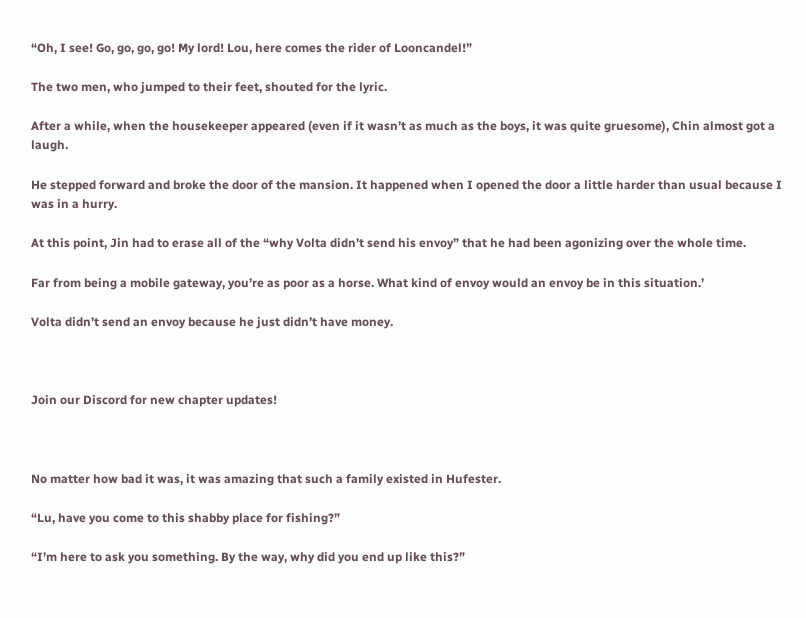“Oh, I see! Go, go, go, go! My lord! Lou, here comes the rider of Looncandel!”

The two men, who jumped to their feet, shouted for the lyric.

After a while, when the housekeeper appeared (even if it wasn’t as much as the boys, it was quite gruesome), Chin almost got a laugh.

He stepped forward and broke the door of the mansion. It happened when I opened the door a little harder than usual because I was in a hurry.

At this point, Jin had to erase all of the “why Volta didn’t send his envoy” that he had been agonizing over the whole time.

Far from being a mobile gateway, you’re as poor as a horse. What kind of envoy would an envoy be in this situation.’

Volta didn’t send an envoy because he just didn’t have money.



Join our Discord for new chapter updates!



No matter how bad it was, it was amazing that such a family existed in Hufester.

“Lu, have you come to this shabby place for fishing?”

“I’m here to ask you something. By the way, why did you end up like this?”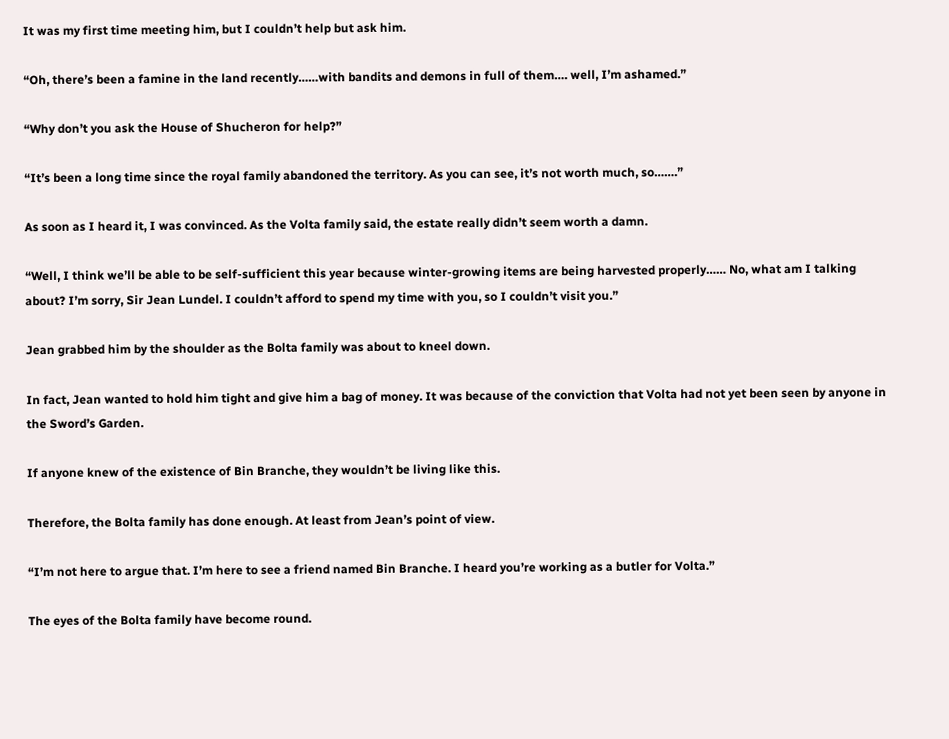It was my first time meeting him, but I couldn’t help but ask him.

“Oh, there’s been a famine in the land recently……with bandits and demons in full of them…. well, I’m ashamed.”

“Why don’t you ask the House of Shucheron for help?”

“It’s been a long time since the royal family abandoned the territory. As you can see, it’s not worth much, so…….”

As soon as I heard it, I was convinced. As the Volta family said, the estate really didn’t seem worth a damn.

“Well, I think we’ll be able to be self-sufficient this year because winter-growing items are being harvested properly…… No, what am I talking about? I’m sorry, Sir Jean Lundel. I couldn’t afford to spend my time with you, so I couldn’t visit you.”

Jean grabbed him by the shoulder as the Bolta family was about to kneel down.

In fact, Jean wanted to hold him tight and give him a bag of money. It was because of the conviction that Volta had not yet been seen by anyone in the Sword’s Garden.

If anyone knew of the existence of Bin Branche, they wouldn’t be living like this.

Therefore, the Bolta family has done enough. At least from Jean’s point of view.

“I’m not here to argue that. I’m here to see a friend named Bin Branche. I heard you’re working as a butler for Volta.”

The eyes of the Bolta family have become round.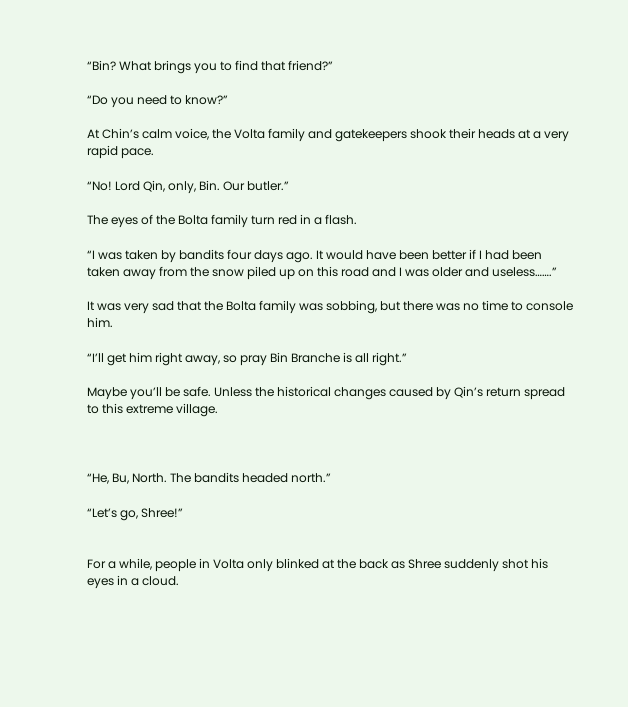“Bin? What brings you to find that friend?”

“Do you need to know?”

At Chin’s calm voice, the Volta family and gatekeepers shook their heads at a very rapid pace.

“No! Lord Qin, only, Bin. Our butler.”

The eyes of the Bolta family turn red in a flash.

“I was taken by bandits four days ago. It would have been better if I had been taken away from the snow piled up on this road and I was older and useless…….”

It was very sad that the Bolta family was sobbing, but there was no time to console him.

“I’ll get him right away, so pray Bin Branche is all right.”

Maybe you’ll be safe. Unless the historical changes caused by Qin’s return spread to this extreme village.



“He, Bu, North. The bandits headed north.”

“Let’s go, Shree!”


For a while, people in Volta only blinked at the back as Shree suddenly shot his eyes in a cloud.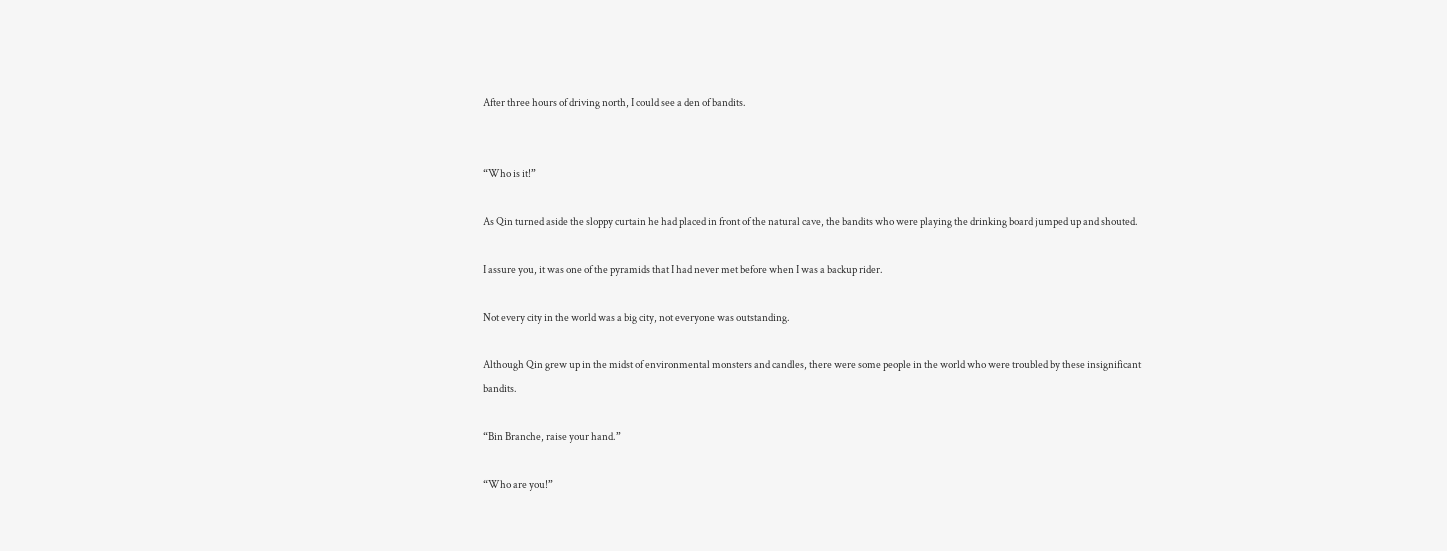After three hours of driving north, I could see a den of bandits.


“Who is it!”

As Qin turned aside the sloppy curtain he had placed in front of the natural cave, the bandits who were playing the drinking board jumped up and shouted.

I assure you, it was one of the pyramids that I had never met before when I was a backup rider.

Not every city in the world was a big city, not everyone was outstanding.

Although Qin grew up in the midst of environmental monsters and candles, there were some people in the world who were troubled by these insignificant bandits.

“Bin Branche, raise your hand.”

“Who are you!”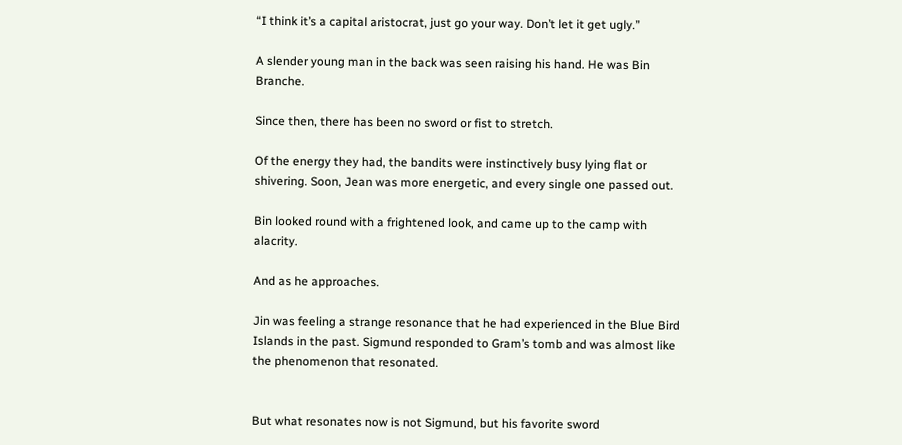“I think it’s a capital aristocrat, just go your way. Don’t let it get ugly.”

A slender young man in the back was seen raising his hand. He was Bin Branche.

Since then, there has been no sword or fist to stretch.

Of the energy they had, the bandits were instinctively busy lying flat or shivering. Soon, Jean was more energetic, and every single one passed out.

Bin looked round with a frightened look, and came up to the camp with alacrity.

And as he approaches.

Jin was feeling a strange resonance that he had experienced in the Blue Bird Islands in the past. Sigmund responded to Gram’s tomb and was almost like the phenomenon that resonated.


But what resonates now is not Sigmund, but his favorite sword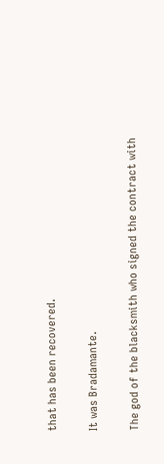that has been recovered.

It was Bradamante.

The god of the blacksmith who signed the contract with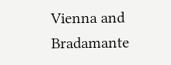Vienna and Bradamante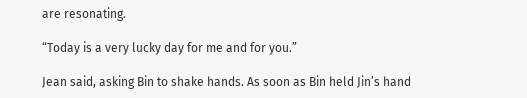are resonating.

“Today is a very lucky day for me and for you.”

Jean said, asking Bin to shake hands. As soon as Bin held Jin’s hand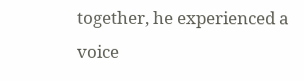together, he experienced a voice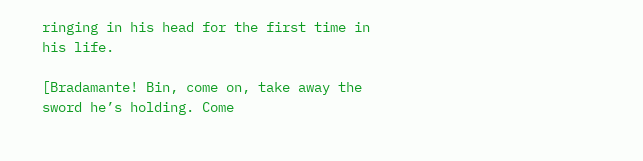ringing in his head for the first time in his life.

[Bradamante! Bin, come on, take away the sword he’s holding. Come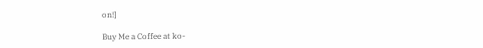on!]

Buy Me a Coffee at ko-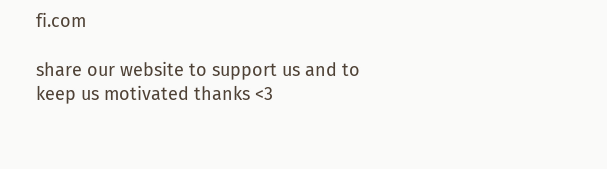fi.com

share our website to support us and to keep us motivated thanks <3